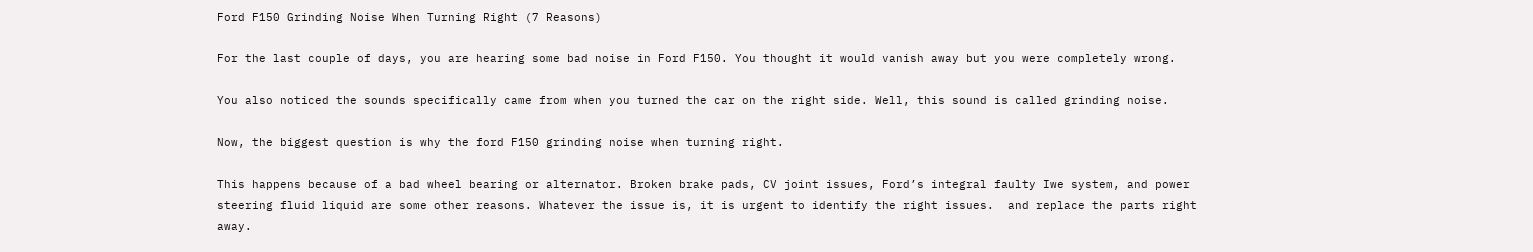Ford F150 Grinding Noise When Turning Right (7 Reasons)

For the last couple of days, you are hearing some bad noise in Ford F150. You thought it would vanish away but you were completely wrong.

You also noticed the sounds specifically came from when you turned the car on the right side. Well, this sound is called grinding noise.

Now, the biggest question is why the ford F150 grinding noise when turning right.

This happens because of a bad wheel bearing or alternator. Broken brake pads, CV joint issues, Ford’s integral faulty Iwe system, and power steering fluid liquid are some other reasons. Whatever the issue is, it is urgent to identify the right issues.  and replace the parts right away.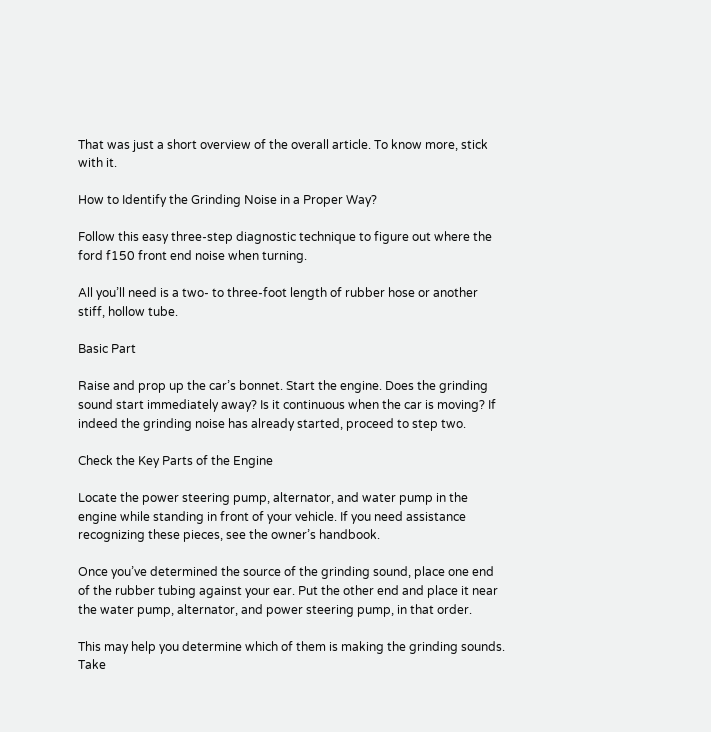That was just a short overview of the overall article. To know more, stick with it.

How to Identify the Grinding Noise in a Proper Way?

Follow this easy three-step diagnostic technique to figure out where the ford f150 front end noise when turning.

All you’ll need is a two- to three-foot length of rubber hose or another stiff, hollow tube.

Basic Part

Raise and prop up the car’s bonnet. Start the engine. Does the grinding sound start immediately away? Is it continuous when the car is moving? If indeed the grinding noise has already started, proceed to step two.

Check the Key Parts of the Engine

Locate the power steering pump, alternator, and water pump in the engine while standing in front of your vehicle. If you need assistance recognizing these pieces, see the owner’s handbook.

Once you’ve determined the source of the grinding sound, place one end of the rubber tubing against your ear. Put the other end and place it near the water pump, alternator, and power steering pump, in that order.

This may help you determine which of them is making the grinding sounds. Take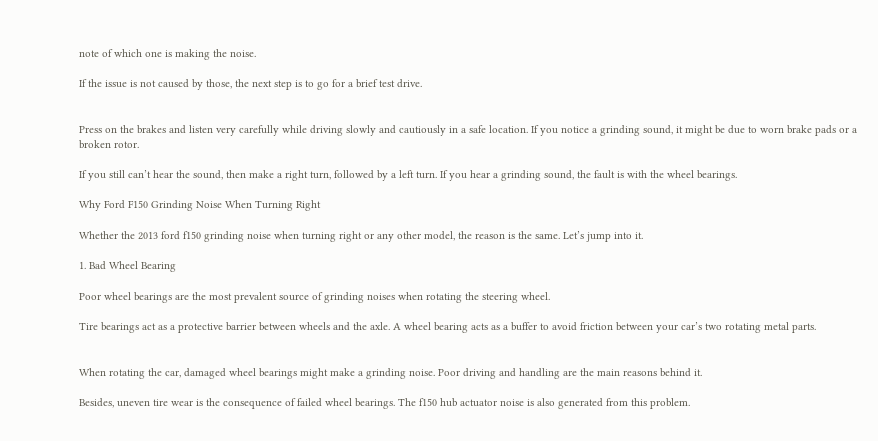note of which one is making the noise.

If the issue is not caused by those, the next step is to go for a brief test drive.


Press on the brakes and listen very carefully while driving slowly and cautiously in a safe location. If you notice a grinding sound, it might be due to worn brake pads or a broken rotor.

If you still can’t hear the sound, then make a right turn, followed by a left turn. If you hear a grinding sound, the fault is with the wheel bearings.

Why Ford F150 Grinding Noise When Turning Right

Whether the 2013 ford f150 grinding noise when turning right or any other model, the reason is the same. Let’s jump into it.

1. Bad Wheel Bearing

Poor wheel bearings are the most prevalent source of grinding noises when rotating the steering wheel.

Tire bearings act as a protective barrier between wheels and the axle. A wheel bearing acts as a buffer to avoid friction between your car’s two rotating metal parts.


When rotating the car, damaged wheel bearings might make a grinding noise. Poor driving and handling are the main reasons behind it.

Besides, uneven tire wear is the consequence of failed wheel bearings. The f150 hub actuator noise is also generated from this problem.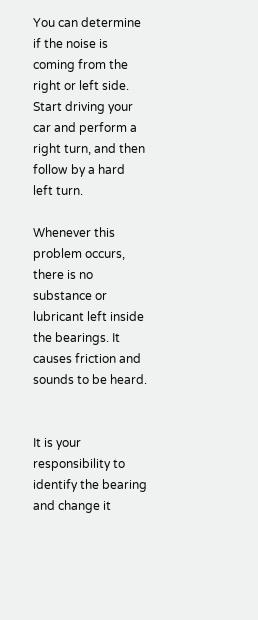You can determine if the noise is coming from the right or left side. Start driving your car and perform a right turn, and then follow by a hard left turn.

Whenever this problem occurs, there is no substance or lubricant left inside the bearings. It causes friction and sounds to be heard.


It is your responsibility to identify the bearing and change it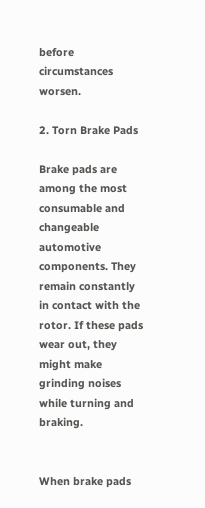before circumstances worsen.

2. Torn Brake Pads

Brake pads are among the most consumable and changeable automotive components. They remain constantly in contact with the rotor. If these pads wear out, they might make grinding noises while turning and braking.


When brake pads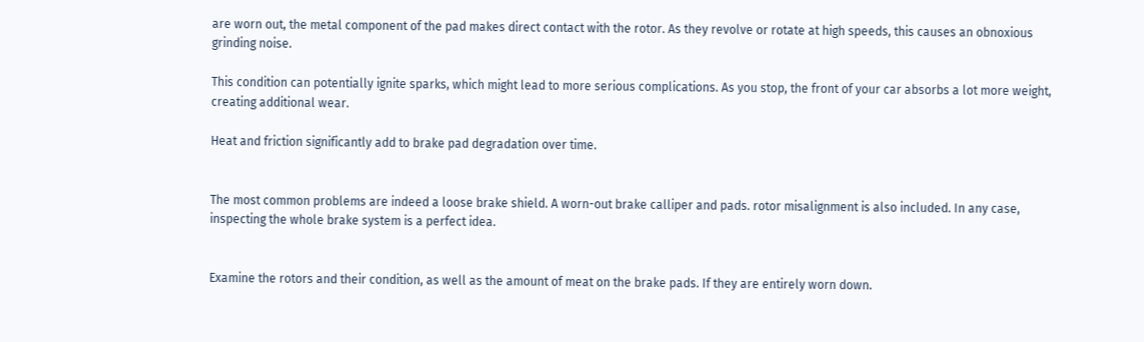are worn out, the metal component of the pad makes direct contact with the rotor. As they revolve or rotate at high speeds, this causes an obnoxious grinding noise.

This condition can potentially ignite sparks, which might lead to more serious complications. As you stop, the front of your car absorbs a lot more weight, creating additional wear.

Heat and friction significantly add to brake pad degradation over time.


The most common problems are indeed a loose brake shield. A worn-out brake calliper and pads. rotor misalignment is also included. In any case, inspecting the whole brake system is a perfect idea.


Examine the rotors and their condition, as well as the amount of meat on the brake pads. If they are entirely worn down.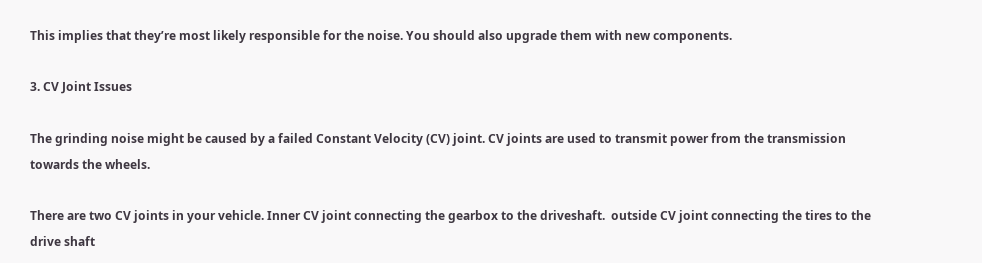This implies that they’re most likely responsible for the noise. You should also upgrade them with new components.

3. CV Joint Issues

The grinding noise might be caused by a failed Constant Velocity (CV) joint. CV joints are used to transmit power from the transmission towards the wheels.

There are two CV joints in your vehicle. Inner CV joint connecting the gearbox to the driveshaft.  outside CV joint connecting the tires to the drive shaft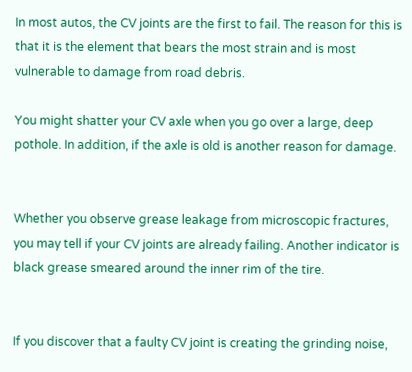In most autos, the CV joints are the first to fail. The reason for this is that it is the element that bears the most strain and is most vulnerable to damage from road debris.

You might shatter your CV axle when you go over a large, deep pothole. In addition, if the axle is old is another reason for damage.


Whether you observe grease leakage from microscopic fractures, you may tell if your CV joints are already failing. Another indicator is black grease smeared around the inner rim of the tire.


If you discover that a faulty CV joint is creating the grinding noise,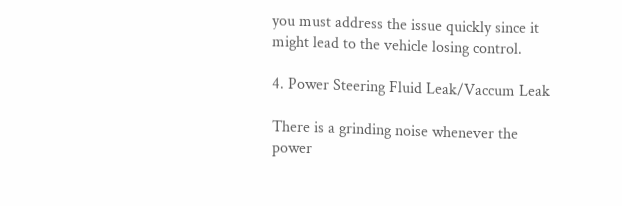you must address the issue quickly since it might lead to the vehicle losing control.

4. Power Steering Fluid Leak/Vaccum Leak

There is a grinding noise whenever the power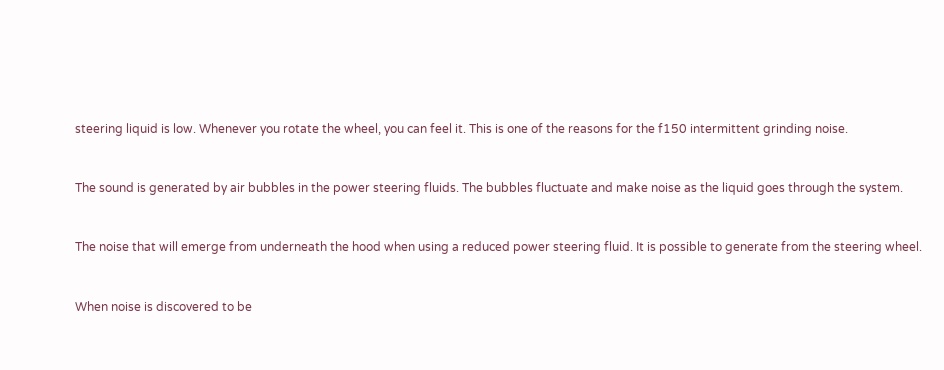steering liquid is low. Whenever you rotate the wheel, you can feel it. This is one of the reasons for the f150 intermittent grinding noise.


The sound is generated by air bubbles in the power steering fluids. The bubbles fluctuate and make noise as the liquid goes through the system.


The noise that will emerge from underneath the hood when using a reduced power steering fluid. It is possible to generate from the steering wheel.


When noise is discovered to be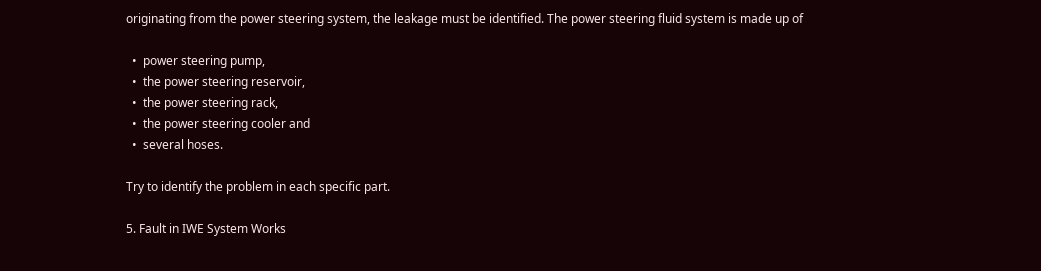originating from the power steering system, the leakage must be identified. The power steering fluid system is made up of

  •  power steering pump,
  •  the power steering reservoir,
  •  the power steering rack,
  •  the power steering cooler and
  •  several hoses.

Try to identify the problem in each specific part.

5. Fault in IWE System Works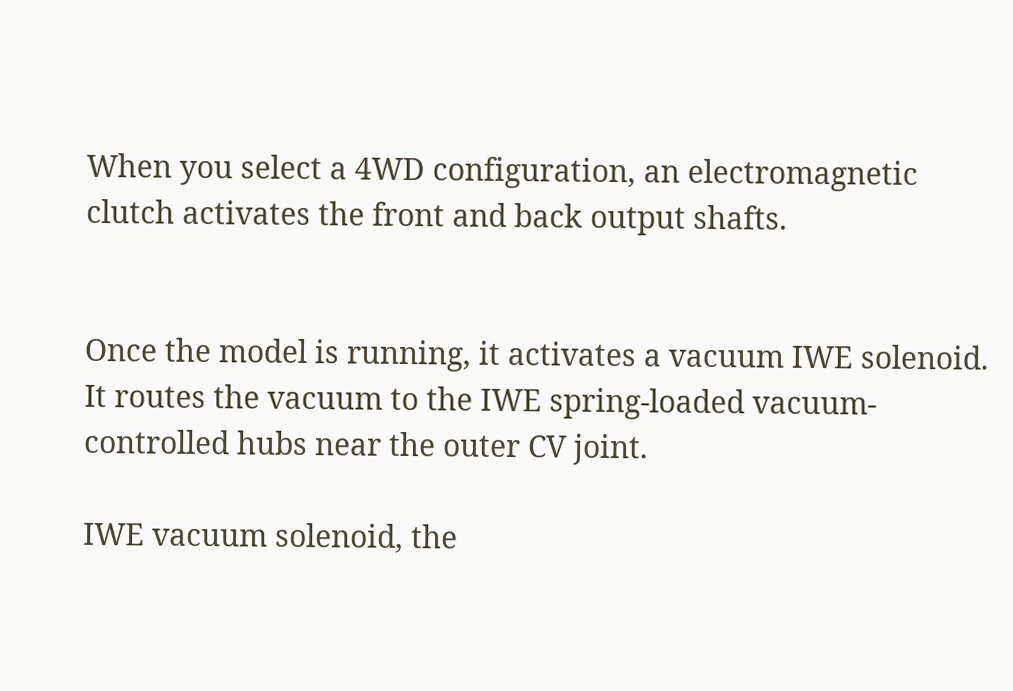When you select a 4WD configuration, an electromagnetic clutch activates the front and back output shafts.


Once the model is running, it activates a vacuum IWE solenoid. It routes the vacuum to the IWE spring-loaded vacuum-controlled hubs near the outer CV joint.

IWE vacuum solenoid, the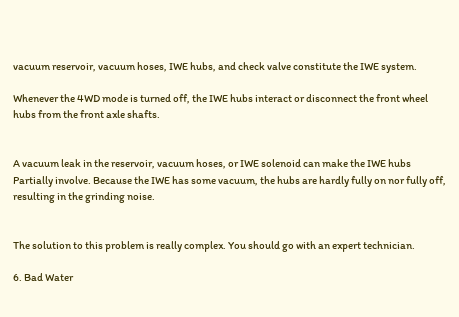vacuum reservoir, vacuum hoses, IWE hubs, and check valve constitute the IWE system.

Whenever the 4WD mode is turned off, the IWE hubs interact or disconnect the front wheel hubs from the front axle shafts.


A vacuum leak in the reservoir, vacuum hoses, or IWE solenoid can make the IWE hubs Partially involve. Because the IWE has some vacuum, the hubs are hardly fully on nor fully off, resulting in the grinding noise.


The solution to this problem is really complex. You should go with an expert technician.

6. Bad Water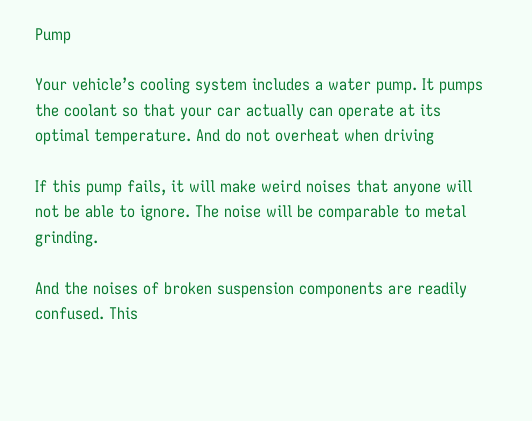Pump

Your vehicle’s cooling system includes a water pump. It pumps the coolant so that your car actually can operate at its optimal temperature. And do not overheat when driving

If this pump fails, it will make weird noises that anyone will not be able to ignore. The noise will be comparable to metal grinding.

And the noises of broken suspension components are readily confused. This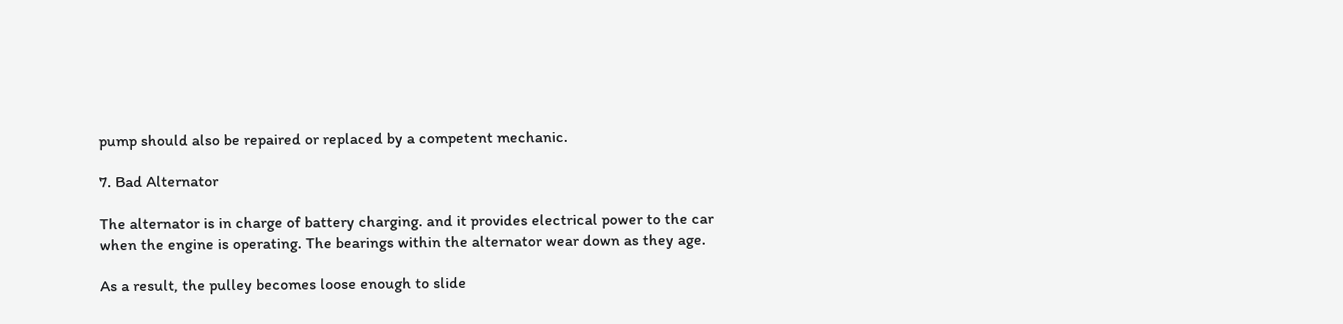pump should also be repaired or replaced by a competent mechanic.

7. Bad Alternator

The alternator is in charge of battery charging. and it provides electrical power to the car when the engine is operating. The bearings within the alternator wear down as they age.

As a result, the pulley becomes loose enough to slide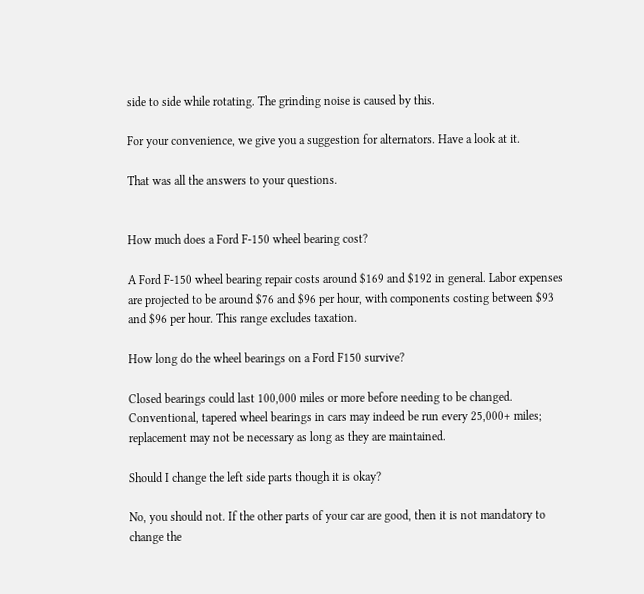side to side while rotating. The grinding noise is caused by this.

For your convenience, we give you a suggestion for alternators. Have a look at it.

That was all the answers to your questions.


How much does a Ford F-150 wheel bearing cost?

A Ford F-150 wheel bearing repair costs around $169 and $192 in general. Labor expenses are projected to be around $76 and $96 per hour, with components costing between $93 and $96 per hour. This range excludes taxation.

How long do the wheel bearings on a Ford F150 survive?

Closed bearings could last 100,000 miles or more before needing to be changed. Conventional, tapered wheel bearings in cars may indeed be run every 25,000+ miles; replacement may not be necessary as long as they are maintained.

Should I change the left side parts though it is okay?

No, you should not. If the other parts of your car are good, then it is not mandatory to change the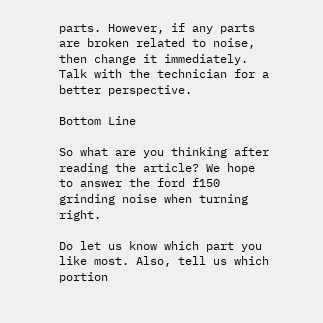parts. However, if any parts are broken related to noise, then change it immediately. Talk with the technician for a better perspective.

Bottom Line

So what are you thinking after reading the article? We hope to answer the ford f150 grinding noise when turning right.

Do let us know which part you like most. Also, tell us which portion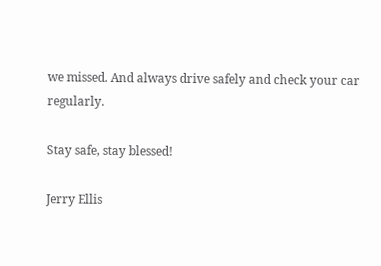we missed. And always drive safely and check your car regularly.

Stay safe, stay blessed!

Jerry Ellis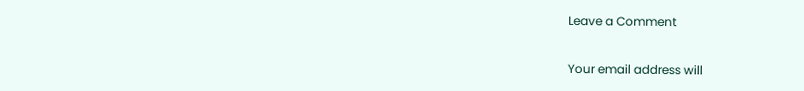Leave a Comment

Your email address will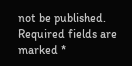not be published. Required fields are marked *